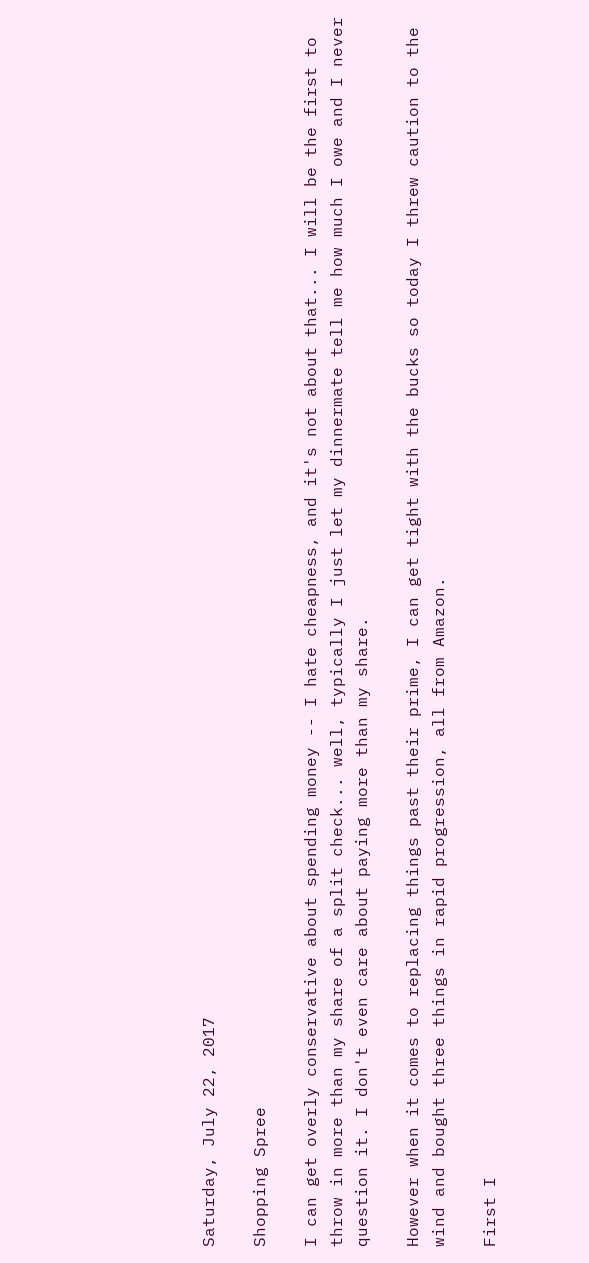Saturday, July 22, 2017

Shopping Spree

I can get overly conservative about spending money -- I hate cheapness, and it's not about that... I will be the first to throw in more than my share of a split check... well, typically I just let my dinnermate tell me how much I owe and I never question it. I don't even care about paying more than my share.

However when it comes to replacing things past their prime, I can get tight with the bucks so today I threw caution to the wind and bought three things in rapid progression, all from Amazon.

First I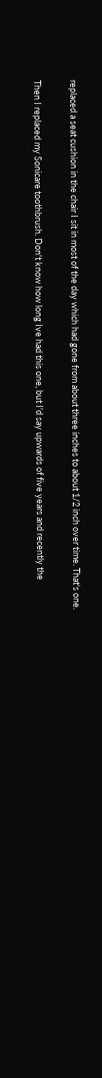replaced a seat cushion in the chair I sit in most of the day which had gone from about three inches to about 1/2 inch over time. That's one.

Then I replaced my Sonicare toothbrush. Don't know how long Ive had this one, but I'd say upwards of five years and recently the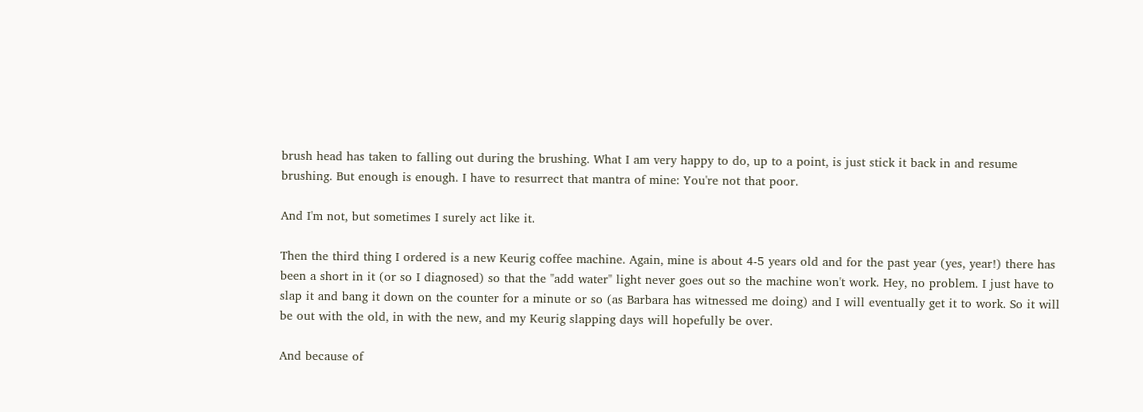brush head has taken to falling out during the brushing. What I am very happy to do, up to a point, is just stick it back in and resume brushing. But enough is enough. I have to resurrect that mantra of mine: You're not that poor.

And I'm not, but sometimes I surely act like it.

Then the third thing I ordered is a new Keurig coffee machine. Again, mine is about 4-5 years old and for the past year (yes, year!) there has been a short in it (or so I diagnosed) so that the "add water" light never goes out so the machine won't work. Hey, no problem. I just have to slap it and bang it down on the counter for a minute or so (as Barbara has witnessed me doing) and I will eventually get it to work. So it will be out with the old, in with the new, and my Keurig slapping days will hopefully be over.

And because of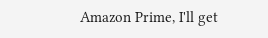Amazon Prime, I'll get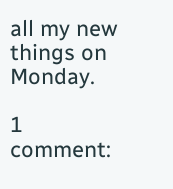all my new things on Monday.

1 comment: